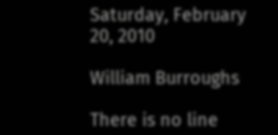Saturday, February 20, 2010

William Burroughs

There is no line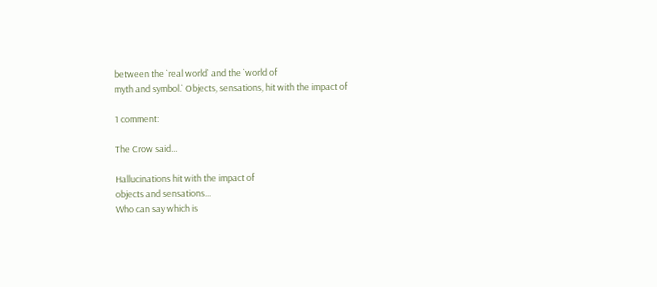between the `real world` and the `world of
myth and symbol.` Objects, sensations, hit with the impact of

1 comment:

The Crow said...

Hallucinations hit with the impact of
objects and sensations...
Who can say which is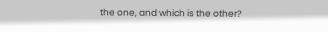the one, and which is the other?